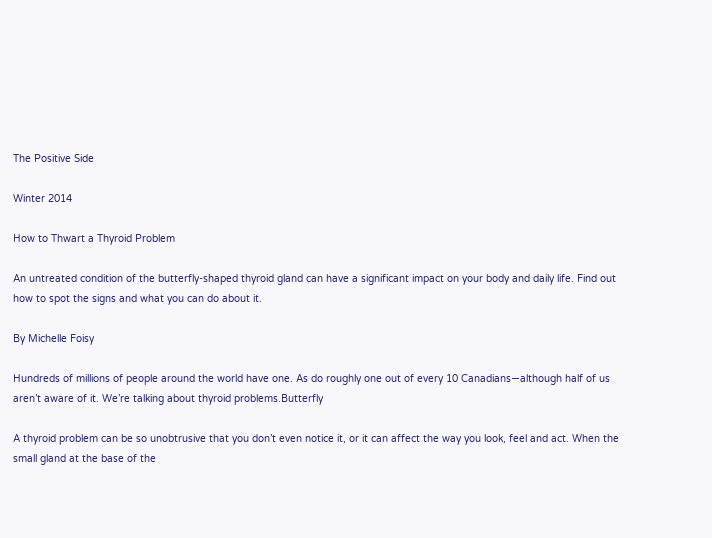The Positive Side

Winter 2014

How to Thwart a Thyroid Problem

An untreated condition of the butterfly-shaped thyroid gland can have a significant impact on your body and daily life. Find out how to spot the signs and what you can do about it.

By Michelle Foisy

Hundreds of millions of people around the world have one. As do roughly one out of every 10 Canadians—although half of us aren’t aware of it. We’re talking about thyroid problems.Butterfly

A thyroid problem can be so unobtrusive that you don’t even notice it, or it can affect the way you look, feel and act. When the small gland at the base of the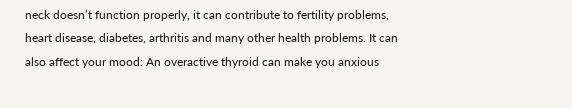neck doesn’t function properly, it can contribute to fertility problems, heart disease, diabetes, arthritis and many other health problems. It can also affect your mood: An overactive thyroid can make you anxious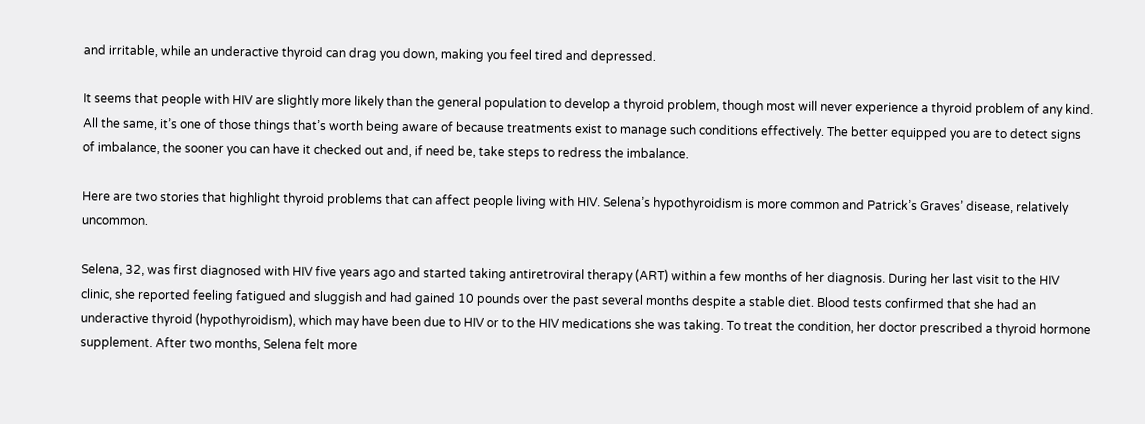and irritable, while an underactive thyroid can drag you down, making you feel tired and depressed.

It seems that people with HIV are slightly more likely than the general population to develop a thyroid problem, though most will never experience a thyroid problem of any kind. All the same, it’s one of those things that’s worth being aware of because treatments exist to manage such conditions effectively. The better equipped you are to detect signs of imbalance, the sooner you can have it checked out and, if need be, take steps to redress the imbalance.

Here are two stories that highlight thyroid problems that can affect people living with HIV. Selena’s hypothyroidism is more common and Patrick’s Graves’ disease, relatively uncommon.

Selena, 32, was first diagnosed with HIV five years ago and started taking antiretroviral therapy (ART) within a few months of her diagnosis. During her last visit to the HIV clinic, she reported feeling fatigued and sluggish and had gained 10 pounds over the past several months despite a stable diet. Blood tests confirmed that she had an underactive thyroid (hypothyroidism), which may have been due to HIV or to the HIV medications she was taking. To treat the condition, her doctor prescribed a thyroid hormone supplement. After two months, Selena felt more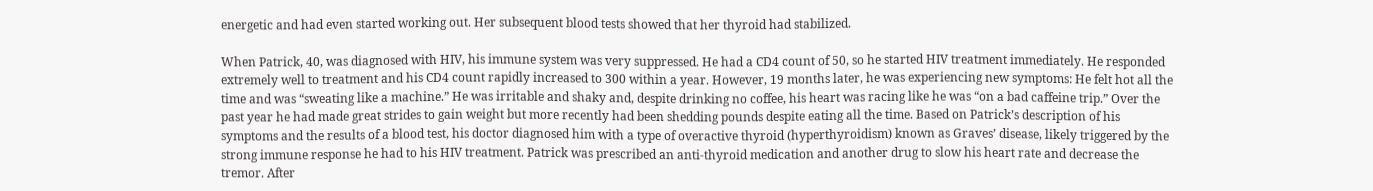energetic and had even started working out. Her subsequent blood tests showed that her thyroid had stabilized.

When Patrick, 40, was diagnosed with HIV, his immune system was very suppressed. He had a CD4 count of 50, so he started HIV treatment immediately. He responded extremely well to treatment and his CD4 count rapidly increased to 300 within a year. However, 19 months later, he was experiencing new symptoms: He felt hot all the time and was “sweating like a machine.” He was irritable and shaky and, despite drinking no coffee, his heart was racing like he was “on a bad caffeine trip.” Over the past year he had made great strides to gain weight but more recently had been shedding pounds despite eating all the time. Based on Patrick’s description of his symptoms and the results of a blood test, his doctor diagnosed him with a type of overactive thyroid (hyperthyroidism) known as Graves’ disease, likely triggered by the strong immune response he had to his HIV treatment. Patrick was prescribed an anti-thyroid medication and another drug to slow his heart rate and decrease the tremor. After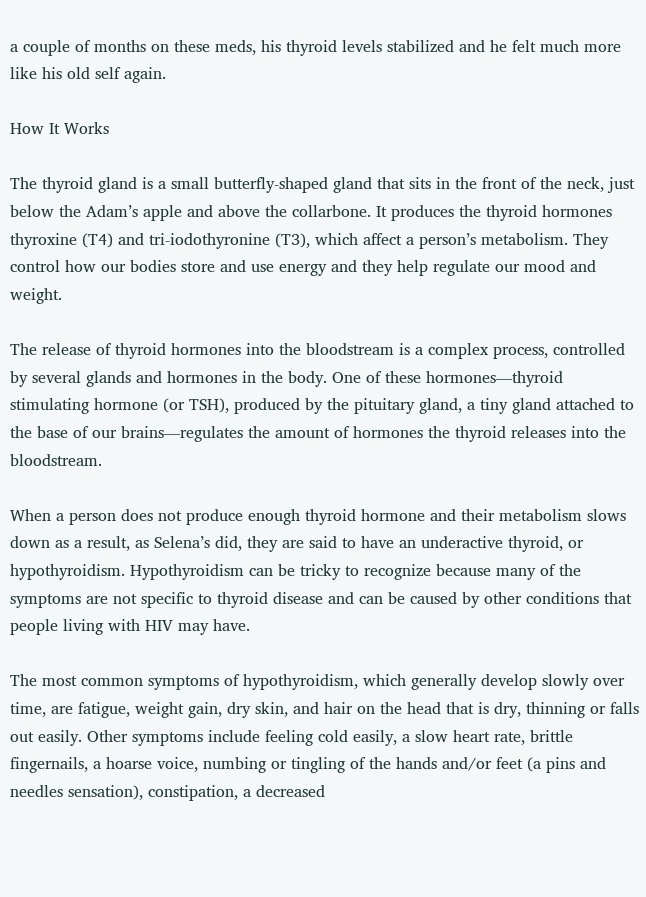a couple of months on these meds, his thyroid levels stabilized and he felt much more like his old self again.

How It Works

The thyroid gland is a small butterfly-shaped gland that sits in the front of the neck, just below the Adam’s apple and above the collarbone. It produces the thyroid hormones thyroxine (T4) and tri-iodothyronine (T3), which affect a person’s metabolism. They control how our bodies store and use energy and they help regulate our mood and weight.

The release of thyroid hormones into the bloodstream is a complex process, controlled by several glands and hormones in the body. One of these hormones—thyroid stimulating hormone (or TSH), produced by the pituitary gland, a tiny gland attached to the base of our brains—regulates the amount of hormones the thyroid releases into the bloodstream.

When a person does not produce enough thyroid hormone and their metabolism slows down as a result, as Selena’s did, they are said to have an underactive thyroid, or hypothyroidism. Hypothyroidism can be tricky to recognize because many of the symptoms are not specific to thyroid disease and can be caused by other conditions that people living with HIV may have.

The most common symptoms of hypothyroidism, which generally develop slowly over time, are fatigue, weight gain, dry skin, and hair on the head that is dry, thinning or falls out easily. Other symptoms include feeling cold easily, a slow heart rate, brittle fingernails, a hoarse voice, numbing or tingling of the hands and/or feet (a pins and needles sensation), constipation, a decreased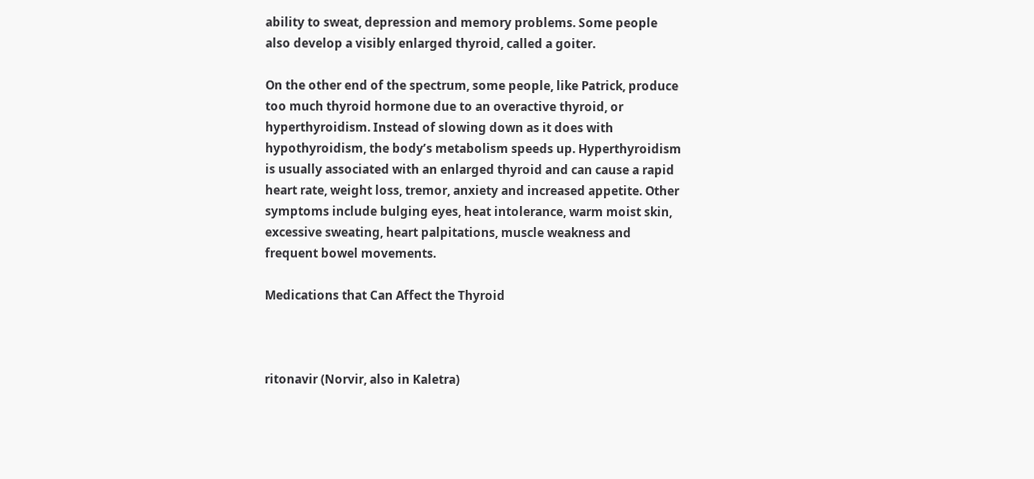ability to sweat, depression and memory problems. Some people also develop a visibly enlarged thyroid, called a goiter.

On the other end of the spectrum, some people, like Patrick, produce too much thyroid hormone due to an overactive thyroid, or hyperthyroidism. Instead of slowing down as it does with hypothyroidism, the body’s metabolism speeds up. Hyperthyroidism is usually associated with an enlarged thyroid and can cause a rapid heart rate, weight loss, tremor, anxiety and increased appetite. Other symptoms include bulging eyes, heat intolerance, warm moist skin, excessive sweating, heart palpitations, muscle weakness and frequent bowel movements.

Medications that Can Affect the Thyroid



ritonavir (Norvir, also in Kaletra)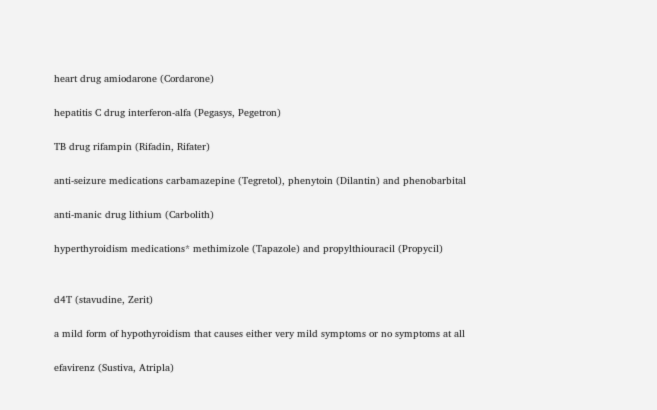heart drug amiodarone (Cordarone)

hepatitis C drug interferon-alfa (Pegasys, Pegetron)

TB drug rifampin (Rifadin, Rifater)

anti-seizure medications carbamazepine (Tegretol), phenytoin (Dilantin) and phenobarbital

anti-manic drug lithium (Carbolith)

hyperthyroidism medications* methimizole (Tapazole) and propylthiouracil (Propycil)


d4T (stavudine, Zerit)

a mild form of hypothyroidism that causes either very mild symptoms or no symptoms at all

efavirenz (Sustiva, Atripla)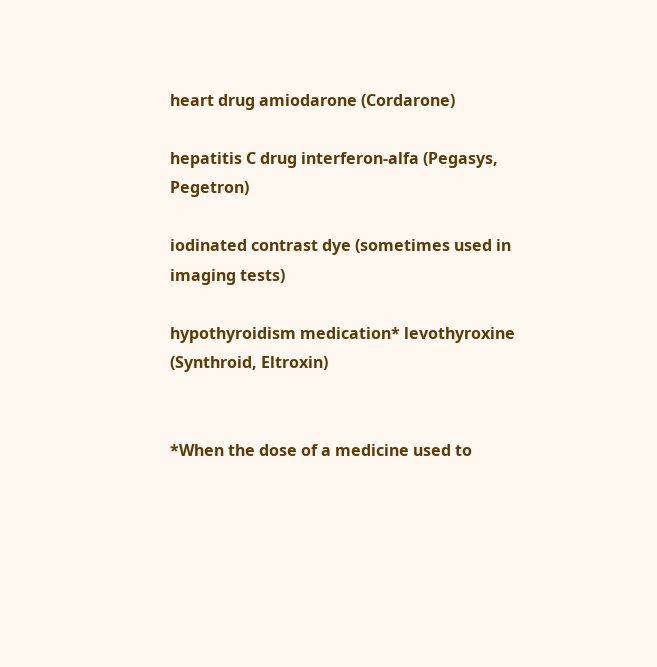heart drug amiodarone (Cordarone)

hepatitis C drug interferon-alfa (Pegasys, Pegetron)

iodinated contrast dye (sometimes used in imaging tests)

hypothyroidism medication* levothyroxine (Synthroid, Eltroxin)


*When the dose of a medicine used to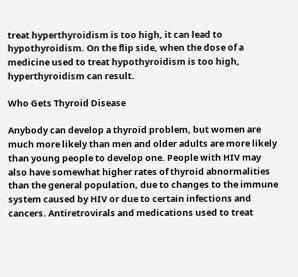treat hyperthyroidism is too high, it can lead to hypothyroidism. On the flip side, when the dose of a medicine used to treat hypothyroidism is too high, hyperthyroidism can result.

Who Gets Thyroid Disease

Anybody can develop a thyroid problem, but women are much more likely than men and older adults are more likely than young people to develop one. People with HIV may also have somewhat higher rates of thyroid abnormalities than the general population, due to changes to the immune system caused by HIV or due to certain infections and cancers. Antiretrovirals and medications used to treat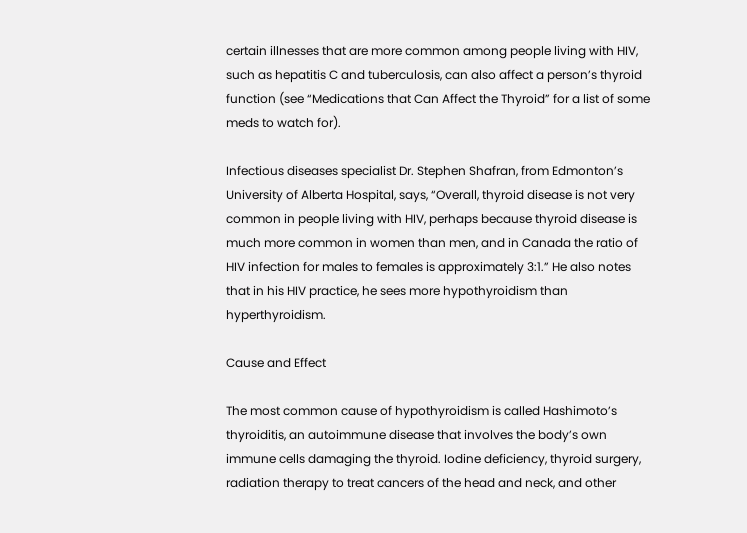certain illnesses that are more common among people living with HIV, such as hepatitis C and tuberculosis, can also affect a person’s thyroid function (see “Medications that Can Affect the Thyroid” for a list of some meds to watch for).

Infectious diseases specialist Dr. Stephen Shafran, from Edmonton’s University of Alberta Hospital, says, “Overall, thyroid disease is not very common in people living with HIV, perhaps because thyroid disease is much more common in women than men, and in Canada the ratio of HIV infection for males to females is approximately 3:1.” He also notes that in his HIV practice, he sees more hypothyroidism than hyperthyroidism.

Cause and Effect

The most common cause of hypothyroidism is called Hashimoto’s thyroiditis, an autoimmune disease that involves the body’s own immune cells damaging the thyroid. Iodine deficiency, thyroid surgery, radiation therapy to treat cancers of the head and neck, and other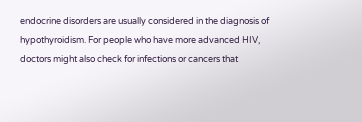endocrine disorders are usually considered in the diagnosis of hypothyroidism. For people who have more advanced HIV, doctors might also check for infections or cancers that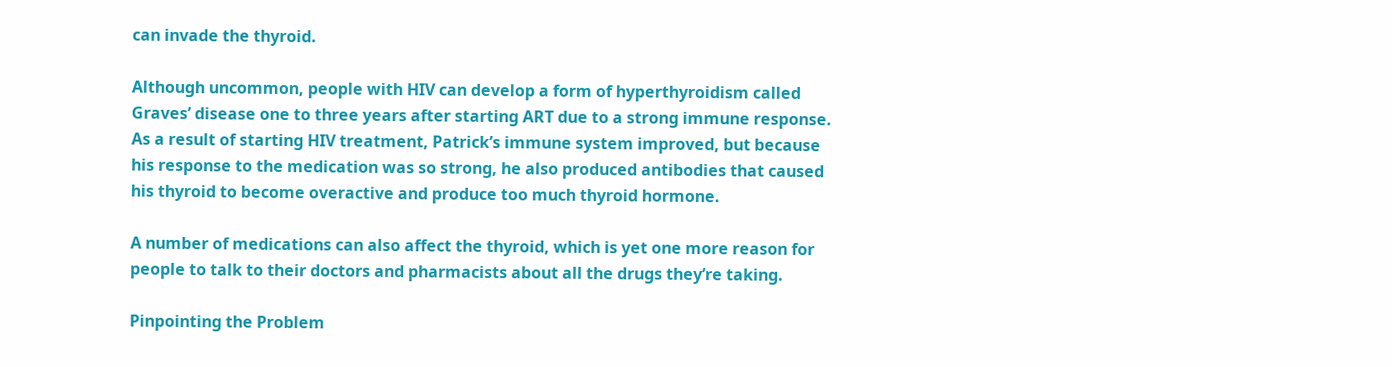can invade the thyroid.

Although uncommon, people with HIV can develop a form of hyperthyroidism called Graves’ disease one to three years after starting ART due to a strong immune response. As a result of starting HIV treatment, Patrick’s immune system improved, but because his response to the medication was so strong, he also produced antibodies that caused his thyroid to become overactive and produce too much thyroid hormone.

A number of medications can also affect the thyroid, which is yet one more reason for people to talk to their doctors and pharmacists about all the drugs they’re taking.

Pinpointing the Problem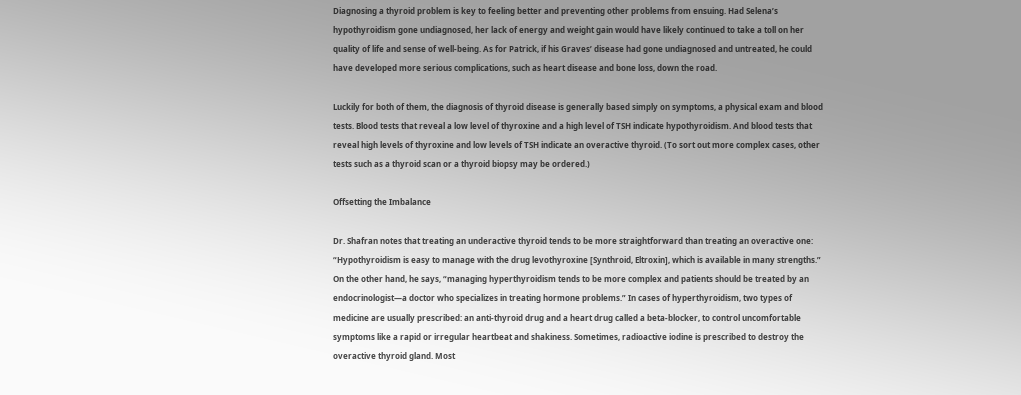Diagnosing a thyroid problem is key to feeling better and preventing other problems from ensuing. Had Selena’s hypothyroidism gone undiagnosed, her lack of energy and weight gain would have likely continued to take a toll on her quality of life and sense of well-being. As for Patrick, if his Graves’ disease had gone undiagnosed and untreated, he could have developed more serious complications, such as heart disease and bone loss, down the road.

Luckily for both of them, the diagnosis of thyroid disease is generally based simply on symptoms, a physical exam and blood tests. Blood tests that reveal a low level of thyroxine and a high level of TSH indicate hypothyroidism. And blood tests that reveal high levels of thyroxine and low levels of TSH indicate an overactive thyroid. (To sort out more complex cases, other tests such as a thyroid scan or a thyroid biopsy may be ordered.)

Offsetting the Imbalance

Dr. Shafran notes that treating an underactive thyroid tends to be more straightforward than treating an overactive one: “Hypothyroidism is easy to manage with the drug levothyroxine [Synthroid, Eltroxin], which is available in many strengths.” On the other hand, he says, “managing hyperthyroidism tends to be more complex and patients should be treated by an endocrinologist—a doctor who specializes in treating hormone problems.” In cases of hyperthyroidism, two types of medicine are usually prescribed: an anti-thyroid drug and a heart drug called a beta-blocker, to control uncomfortable symptoms like a rapid or irregular heartbeat and shakiness. Sometimes, radioactive iodine is prescribed to destroy the overactive thyroid gland. Most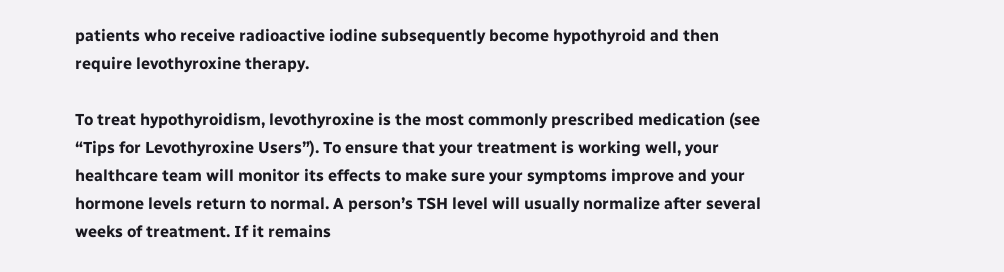patients who receive radioactive iodine subsequently become hypothyroid and then require levothyroxine therapy.

To treat hypothyroidism, levothyroxine is the most commonly prescribed medication (see “Tips for Levothyroxine Users”). To ensure that your treatment is working well, your healthcare team will monitor its effects to make sure your symptoms improve and your hormone levels return to normal. A person’s TSH level will usually normalize after several weeks of treatment. If it remains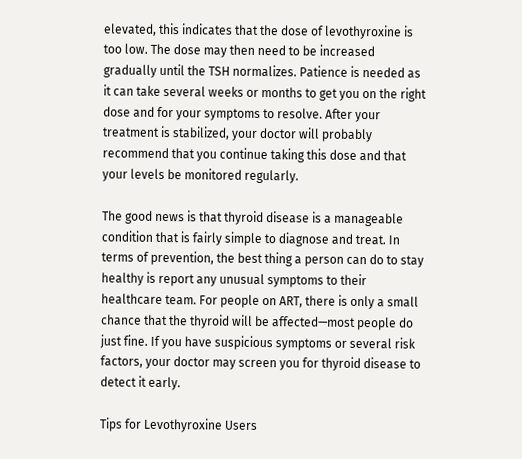elevated, this indicates that the dose of levothyroxine is too low. The dose may then need to be increased gradually until the TSH normalizes. Patience is needed as it can take several weeks or months to get you on the right dose and for your symptoms to resolve. After your treatment is stabilized, your doctor will probably recommend that you continue taking this dose and that your levels be monitored regularly.

The good news is that thyroid disease is a manageable condition that is fairly simple to diagnose and treat. In terms of prevention, the best thing a person can do to stay healthy is report any unusual symptoms to their healthcare team. For people on ART, there is only a small chance that the thyroid will be affected—most people do just fine. If you have suspicious symptoms or several risk factors, your doctor may screen you for thyroid disease to detect it early.

Tips for Levothyroxine Users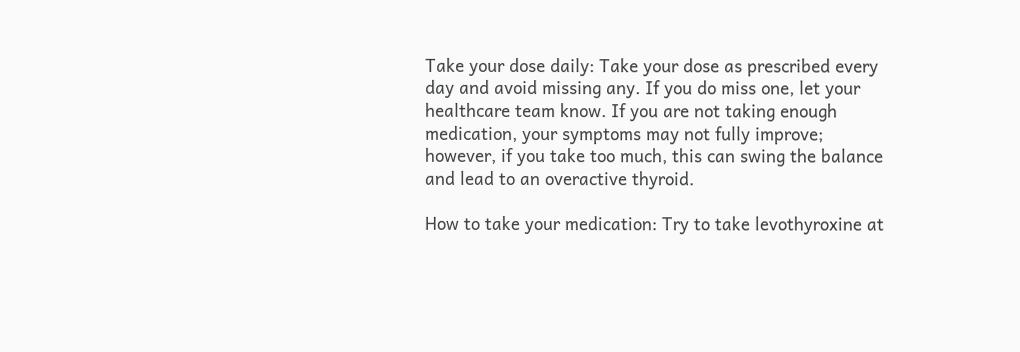Take your dose daily: Take your dose as prescribed every day and avoid missing any. If you do miss one, let your healthcare team know. If you are not taking enough medication, your symptoms may not fully improve; however, if you take too much, this can swing the balance and lead to an overactive thyroid.

How to take your medication: Try to take levothyroxine at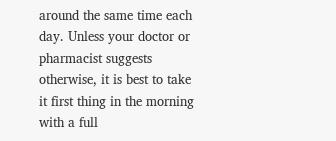around the same time each day. Unless your doctor or pharmacist suggests otherwise, it is best to take it first thing in the morning with a full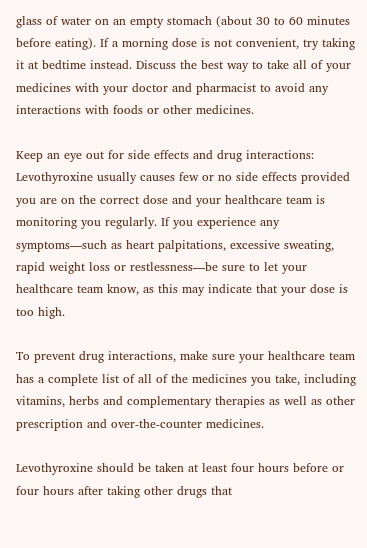glass of water on an empty stomach (about 30 to 60 minutes before eating). If a morning dose is not convenient, try taking it at bedtime instead. Discuss the best way to take all of your medicines with your doctor and pharmacist to avoid any interactions with foods or other medicines.

Keep an eye out for side effects and drug interactions: Levothyroxine usually causes few or no side effects provided you are on the correct dose and your healthcare team is monitoring you regularly. If you experience any symptoms—such as heart palpitations, excessive sweating, rapid weight loss or restlessness—be sure to let your healthcare team know, as this may indicate that your dose is too high.

To prevent drug interactions, make sure your healthcare team has a complete list of all of the medicines you take, including vitamins, herbs and complementary therapies as well as other prescription and over-the-counter medicines.

Levothyroxine should be taken at least four hours before or four hours after taking other drugs that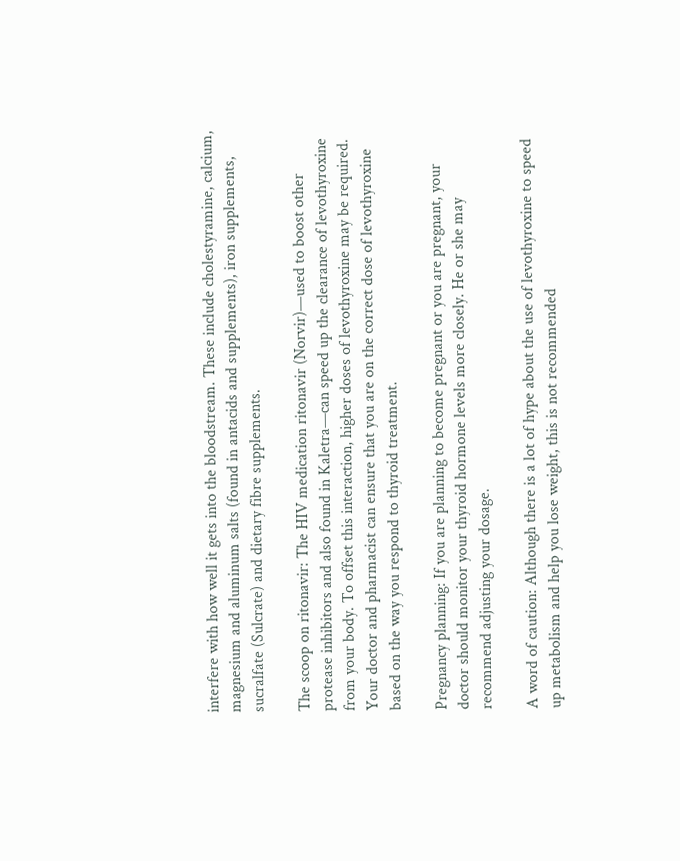interfere with how well it gets into the bloodstream. These include cholestyramine, calcium, magnesium and aluminum salts (found in antacids and supplements), iron supplements, sucralfate (Sulcrate) and dietary fibre supplements.

The scoop on ritonavir: The HIV medication ritonavir (Norvir)—used to boost other protease inhibitors and also found in Kaletra—can speed up the clearance of levothyroxine from your body. To offset this interaction, higher doses of levothyroxine may be required. Your doctor and pharmacist can ensure that you are on the correct dose of levothyroxine based on the way you respond to thyroid treatment.

Pregnancy planning: If you are planning to become pregnant or you are pregnant, your doctor should monitor your thyroid hormone levels more closely. He or she may recommend adjusting your dosage.

A word of caution: Although there is a lot of hype about the use of levothyroxine to speed up metabolism and help you lose weight, this is not recommended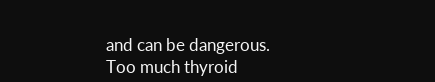and can be dangerous. Too much thyroid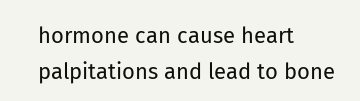hormone can cause heart palpitations and lead to bone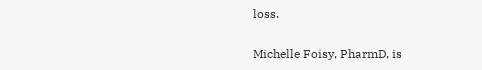loss.

Michelle Foisy, PharmD, is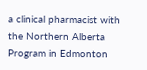a clinical pharmacist with the Northern Alberta Program in Edmonton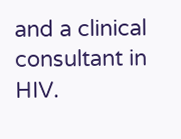and a clinical consultant in HIV.